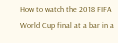How to watch the 2018 FIFA World Cup final at a bar in a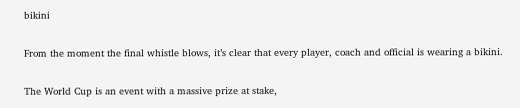bikini

From the moment the final whistle blows, it’s clear that every player, coach and official is wearing a bikini.

The World Cup is an event with a massive prize at stake,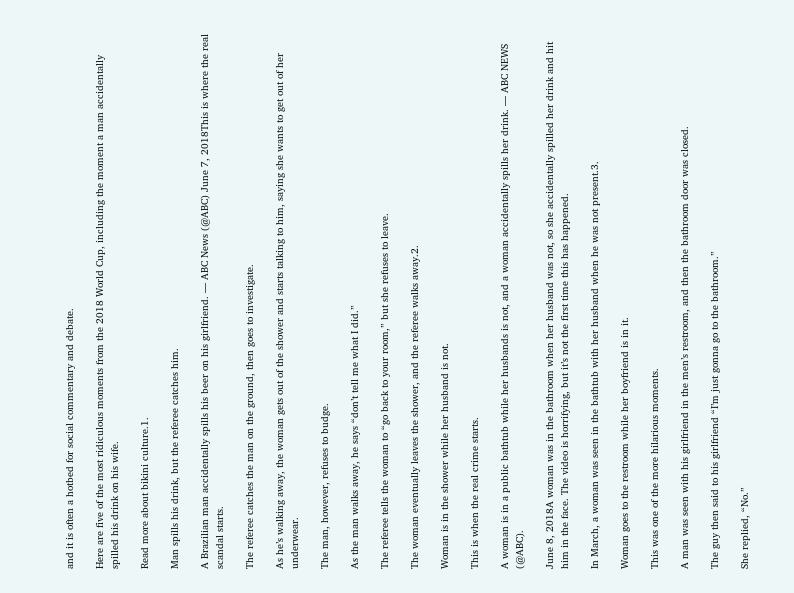and it is often a hotbed for social commentary and debate.

Here are five of the most ridiculous moments from the 2018 World Cup, including the moment a man accidentally spilled his drink on his wife.

Read more about bikini culture.1.

Man spills his drink, but the referee catches him.

A Brazilian man accidentally spills his beer on his girlfriend. — ABC News (@ABC) June 7, 2018This is where the real scandal starts.

The referee catches the man on the ground, then goes to investigate.

As he’s walking away, the woman gets out of the shower and starts talking to him, saying she wants to get out of her underwear.

The man, however, refuses to budge.

As the man walks away, he says “don’t tell me what I did.”

The referee tells the woman to “go back to your room,” but she refuses to leave.

The woman eventually leaves the shower, and the referee walks away.2.

Woman is in the shower while her husband is not.

This is when the real crime starts.

A woman is in a public bathtub while her husbands is not, and a woman accidentally spills her drink. — ABC NEWS (@ABC).

June 8, 2018A woman was in the bathroom when her husband was not, so she accidentally spilled her drink and hit him in the face. The video is horrifying, but it’s not the first time this has happened.

In March, a woman was seen in the bathtub with her husband when he was not present.3.

Woman goes to the restroom while her boyfriend is in it.

This was one of the more hilarious moments.

A man was seen with his girlfriend in the men’s restroom, and then the bathroom door was closed.

The guy then said to his girlfriend “I’m just gonna go to the bathroom.”

She replied, “No.”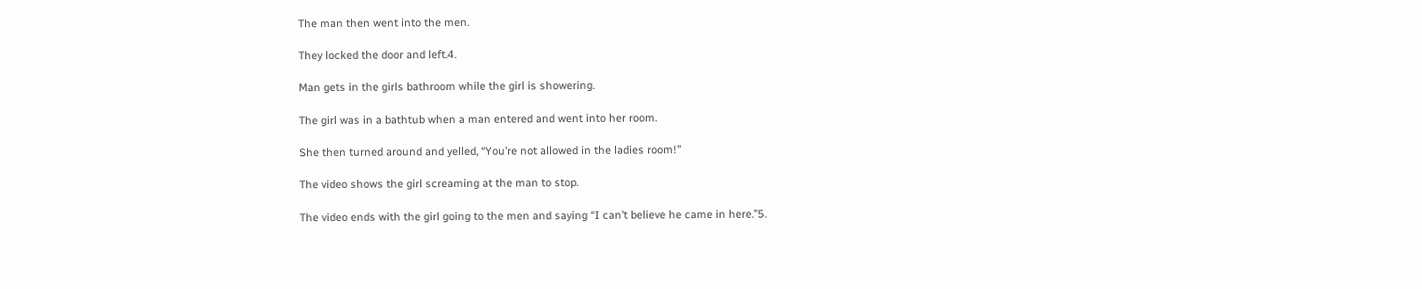The man then went into the men.

They locked the door and left.4.

Man gets in the girls bathroom while the girl is showering.

The girl was in a bathtub when a man entered and went into her room.

She then turned around and yelled, “You’re not allowed in the ladies room!”

The video shows the girl screaming at the man to stop.

The video ends with the girl going to the men and saying “I can’t believe he came in here.”5.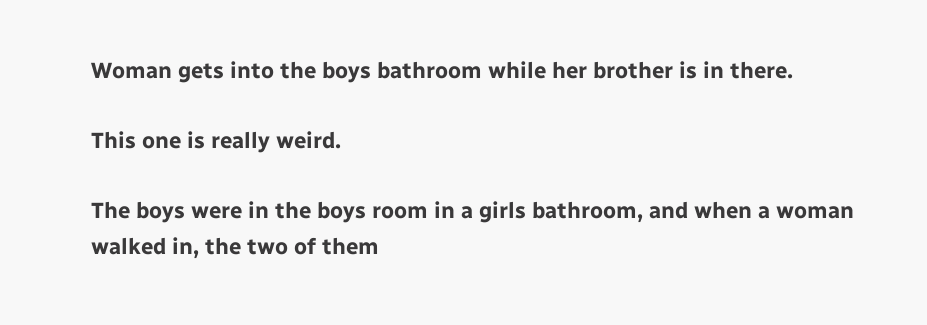Woman gets into the boys bathroom while her brother is in there.

This one is really weird.

The boys were in the boys room in a girls bathroom, and when a woman walked in, the two of them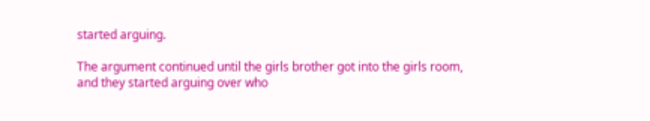started arguing.

The argument continued until the girls brother got into the girls room, and they started arguing over who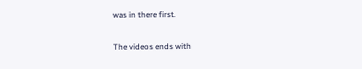was in there first.

The videos ends with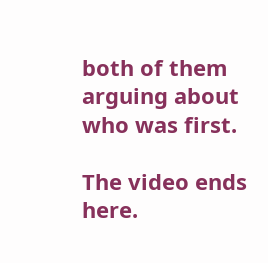both of them arguing about who was first.

The video ends here.